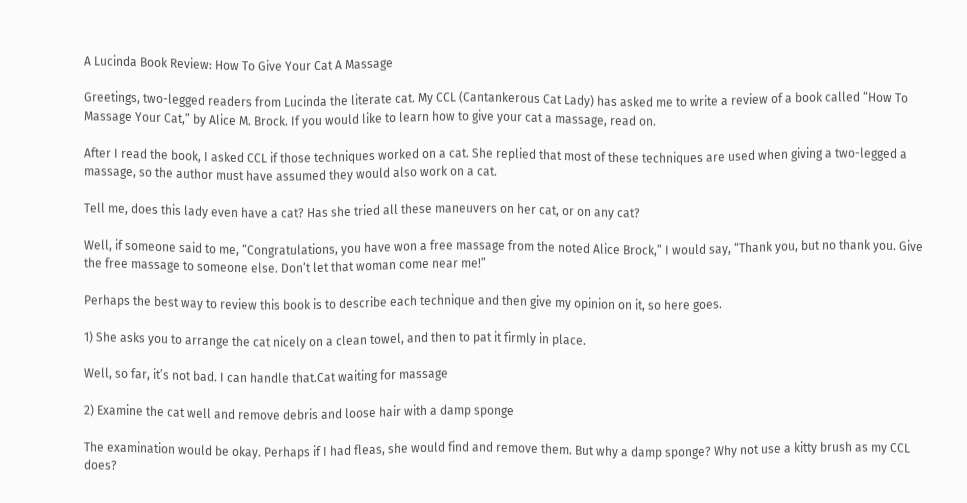A Lucinda Book Review: How To Give Your Cat A Massage

Greetings, two-legged readers from Lucinda the literate cat. My CCL (Cantankerous Cat Lady) has asked me to write a review of a book called “How To Massage Your Cat,” by Alice M. Brock. If you would like to learn how to give your cat a massage, read on.

After I read the book, I asked CCL if those techniques worked on a cat. She replied that most of these techniques are used when giving a two-legged a massage, so the author must have assumed they would also work on a cat.

Tell me, does this lady even have a cat? Has she tried all these maneuvers on her cat, or on any cat?

Well, if someone said to me, “Congratulations, you have won a free massage from the noted Alice Brock,” I would say, “Thank you, but no thank you. Give the free massage to someone else. Don’t let that woman come near me!”

Perhaps the best way to review this book is to describe each technique and then give my opinion on it, so here goes.

1) She asks you to arrange the cat nicely on a clean towel, and then to pat it firmly in place.

Well, so far, it’s not bad. I can handle that.Cat waiting for massage

2) Examine the cat well and remove debris and loose hair with a damp sponge

The examination would be okay. Perhaps if I had fleas, she would find and remove them. But why a damp sponge? Why not use a kitty brush as my CCL does?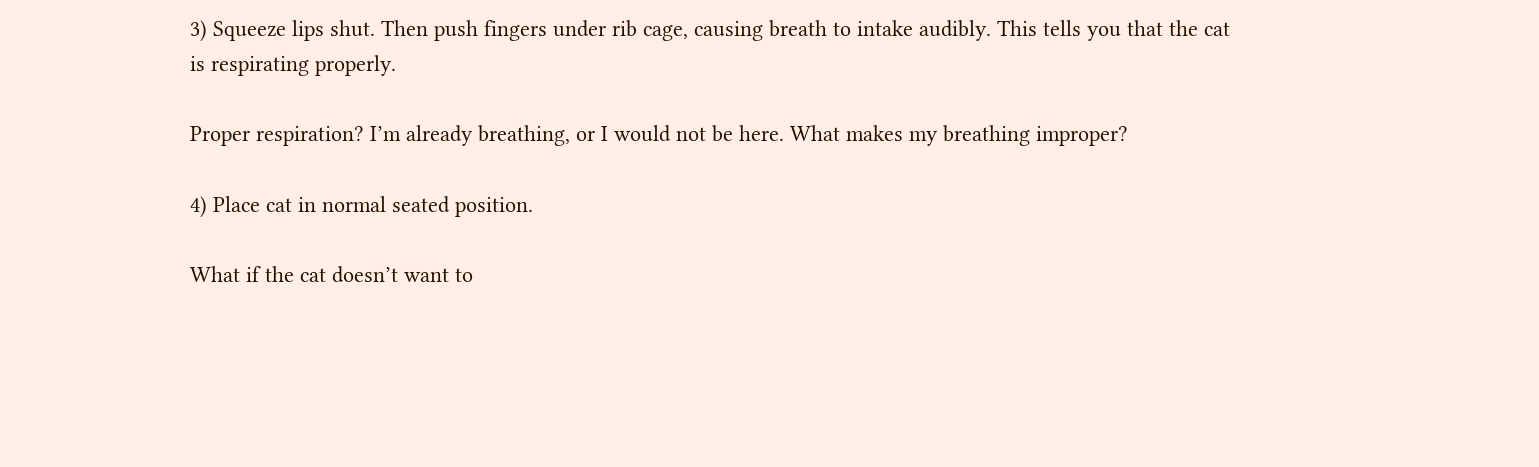3) Squeeze lips shut. Then push fingers under rib cage, causing breath to intake audibly. This tells you that the cat is respirating properly.

Proper respiration? I’m already breathing, or I would not be here. What makes my breathing improper?

4) Place cat in normal seated position.

What if the cat doesn’t want to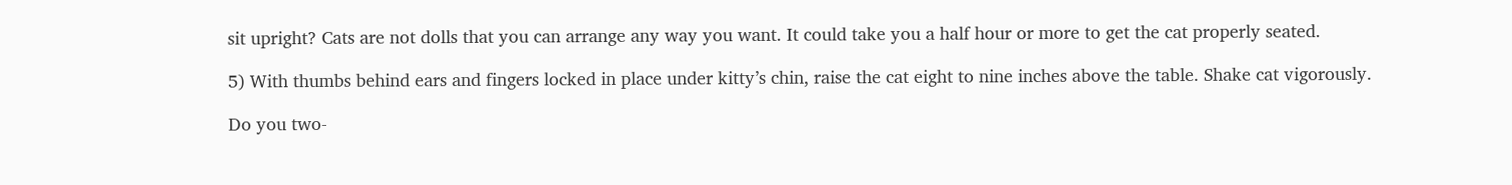sit upright? Cats are not dolls that you can arrange any way you want. It could take you a half hour or more to get the cat properly seated.

5) With thumbs behind ears and fingers locked in place under kitty’s chin, raise the cat eight to nine inches above the table. Shake cat vigorously.

Do you two-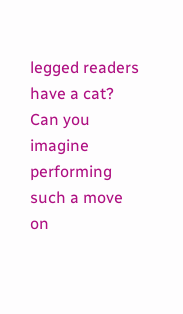legged readers have a cat? Can you imagine performing such a move on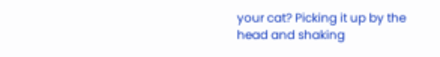your cat? Picking it up by the head and shaking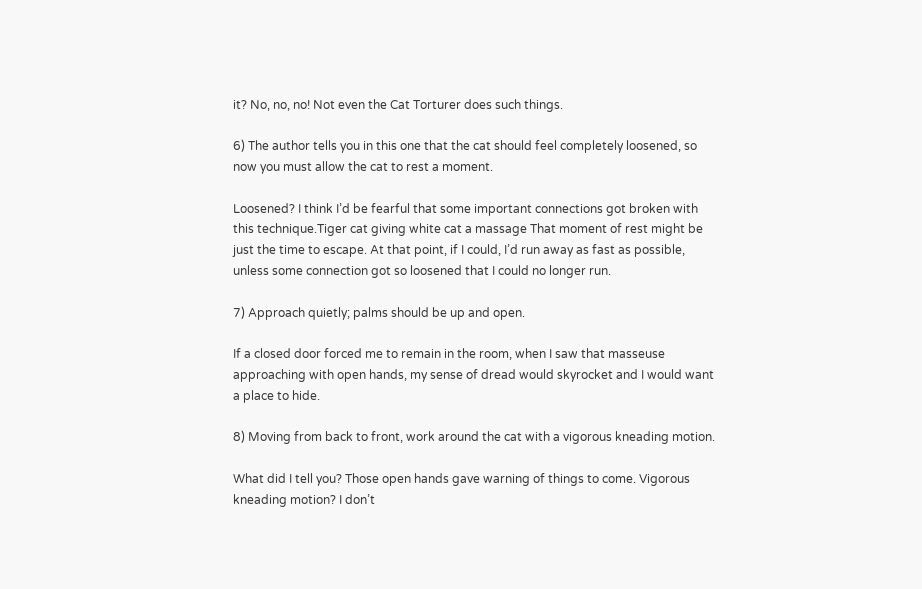it? No, no, no! Not even the Cat Torturer does such things.

6) The author tells you in this one that the cat should feel completely loosened, so now you must allow the cat to rest a moment.

Loosened? I think I’d be fearful that some important connections got broken with this technique.Tiger cat giving white cat a massage That moment of rest might be just the time to escape. At that point, if I could, I’d run away as fast as possible, unless some connection got so loosened that I could no longer run.

7) Approach quietly; palms should be up and open.

If a closed door forced me to remain in the room, when I saw that masseuse approaching with open hands, my sense of dread would skyrocket and I would want a place to hide.

8) Moving from back to front, work around the cat with a vigorous kneading motion.

What did I tell you? Those open hands gave warning of things to come. Vigorous kneading motion? I don’t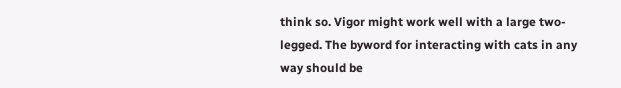think so. Vigor might work well with a large two-legged. The byword for interacting with cats in any way should be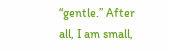“gentle.” After all, I am small,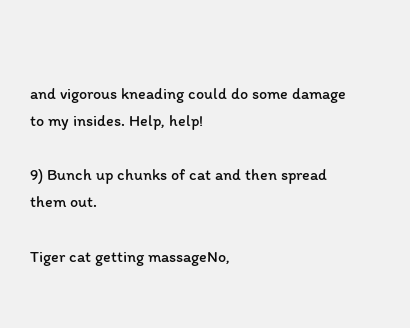and vigorous kneading could do some damage to my insides. Help, help!

9) Bunch up chunks of cat and then spread them out.

Tiger cat getting massageNo,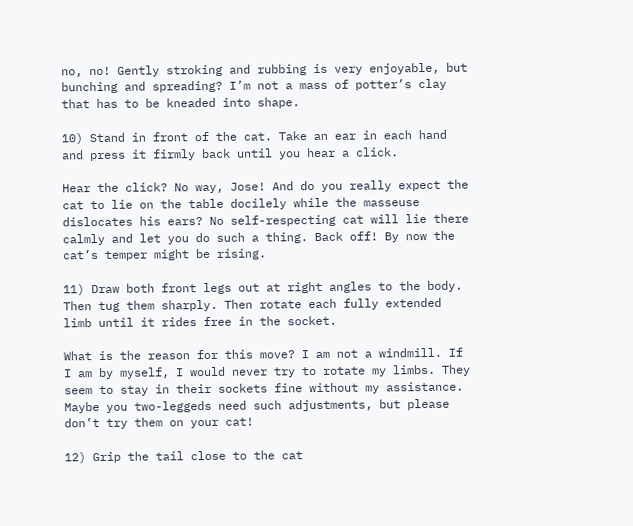no, no! Gently stroking and rubbing is very enjoyable, but bunching and spreading? I’m not a mass of potter’s clay that has to be kneaded into shape.

10) Stand in front of the cat. Take an ear in each hand and press it firmly back until you hear a click.

Hear the click? No way, Jose! And do you really expect the cat to lie on the table docilely while the masseuse dislocates his ears? No self-respecting cat will lie there calmly and let you do such a thing. Back off! By now the cat’s temper might be rising.

11) Draw both front legs out at right angles to the body. Then tug them sharply. Then rotate each fully extended limb until it rides free in the socket.

What is the reason for this move? I am not a windmill. If I am by myself, I would never try to rotate my limbs. They seem to stay in their sockets fine without my assistance. Maybe you two-leggeds need such adjustments, but please don’t try them on your cat!

12) Grip the tail close to the cat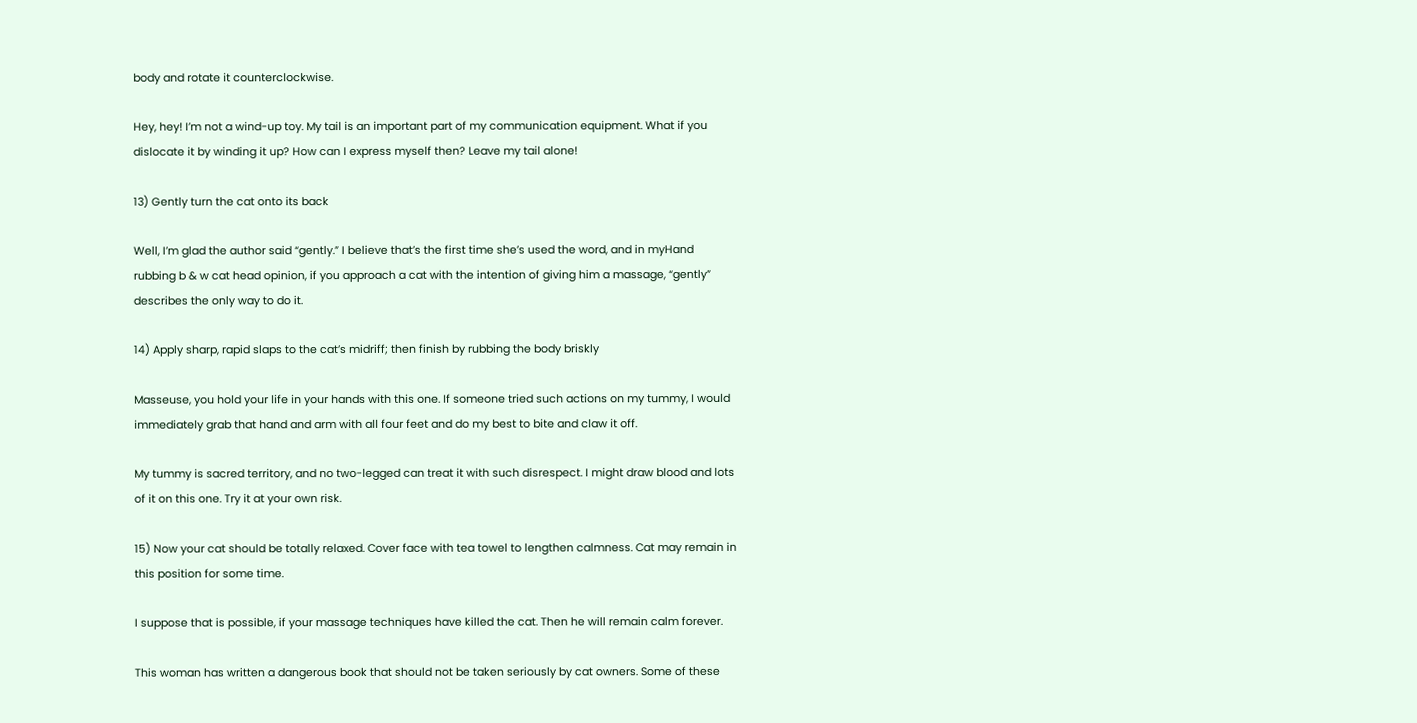body and rotate it counterclockwise.

Hey, hey! I’m not a wind-up toy. My tail is an important part of my communication equipment. What if you dislocate it by winding it up? How can I express myself then? Leave my tail alone!

13) Gently turn the cat onto its back

Well, I’m glad the author said “gently.” I believe that’s the first time she’s used the word, and in myHand rubbing b & w cat head opinion, if you approach a cat with the intention of giving him a massage, “gently” describes the only way to do it.

14) Apply sharp, rapid slaps to the cat’s midriff; then finish by rubbing the body briskly

Masseuse, you hold your life in your hands with this one. If someone tried such actions on my tummy, I would immediately grab that hand and arm with all four feet and do my best to bite and claw it off.

My tummy is sacred territory, and no two-legged can treat it with such disrespect. I might draw blood and lots of it on this one. Try it at your own risk.

15) Now your cat should be totally relaxed. Cover face with tea towel to lengthen calmness. Cat may remain in this position for some time.

I suppose that is possible, if your massage techniques have killed the cat. Then he will remain calm forever.

This woman has written a dangerous book that should not be taken seriously by cat owners. Some of these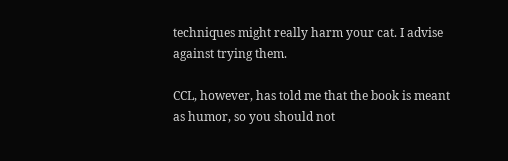techniques might really harm your cat. I advise against trying them.

CCL, however, has told me that the book is meant as humor, so you should not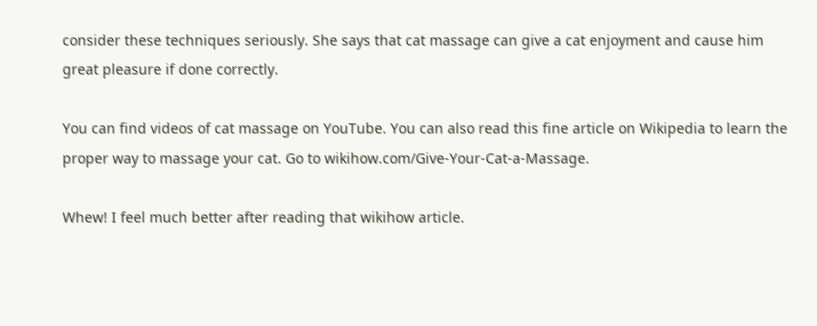consider these techniques seriously. She says that cat massage can give a cat enjoyment and cause him great pleasure if done correctly.

You can find videos of cat massage on YouTube. You can also read this fine article on Wikipedia to learn the proper way to massage your cat. Go to wikihow.com/Give-Your-Cat-a-Massage.

Whew! I feel much better after reading that wikihow article.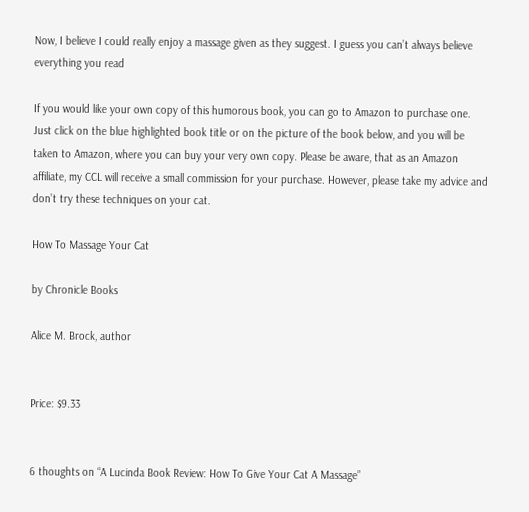Now, I believe I could really enjoy a massage given as they suggest. I guess you can’t always believe everything you read

If you would like your own copy of this humorous book, you can go to Amazon to purchase one. Just click on the blue highlighted book title or on the picture of the book below, and you will be taken to Amazon, where you can buy your very own copy. Please be aware, that as an Amazon affiliate, my CCL will receive a small commission for your purchase. However, please take my advice and don’t try these techniques on your cat.

How To Massage Your Cat

by Chronicle Books

Alice M. Brock, author


Price: $9.33


6 thoughts on “A Lucinda Book Review: How To Give Your Cat A Massage”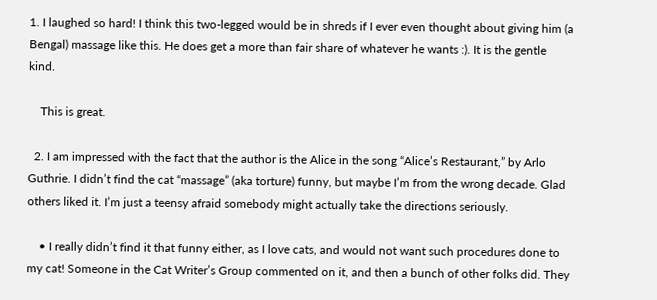1. I laughed so hard! I think this two-legged would be in shreds if I ever even thought about giving him (a Bengal) massage like this. He does get a more than fair share of whatever he wants :). It is the gentle kind.

    This is great.

  2. I am impressed with the fact that the author is the Alice in the song “Alice’s Restaurant,” by Arlo Guthrie. I didn’t find the cat “massage” (aka torture) funny, but maybe I’m from the wrong decade. Glad others liked it. I’m just a teensy afraid somebody might actually take the directions seriously.

    • I really didn’t find it that funny either, as I love cats, and would not want such procedures done to my cat! Someone in the Cat Writer’s Group commented on it, and then a bunch of other folks did. They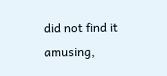did not find it amusing,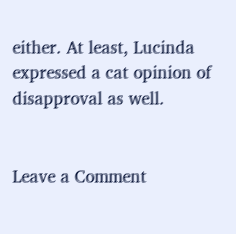either. At least, Lucinda expressed a cat opinion of disapproval as well.


Leave a Comment